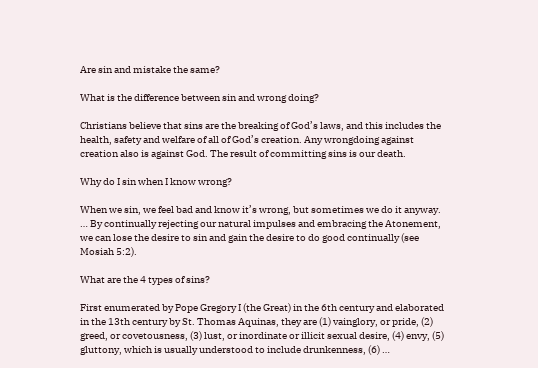Are sin and mistake the same?

What is the difference between sin and wrong doing?

Christians believe that sins are the breaking of God’s laws, and this includes the health, safety and welfare of all of God’s creation. Any wrongdoing against creation also is against God. The result of committing sins is our death.

Why do I sin when I know wrong?

When we sin, we feel bad and know it’s wrong, but sometimes we do it anyway. … By continually rejecting our natural impulses and embracing the Atonement, we can lose the desire to sin and gain the desire to do good continually (see Mosiah 5:2).

What are the 4 types of sins?

First enumerated by Pope Gregory I (the Great) in the 6th century and elaborated in the 13th century by St. Thomas Aquinas, they are (1) vainglory, or pride, (2) greed, or covetousness, (3) lust, or inordinate or illicit sexual desire, (4) envy, (5) gluttony, which is usually understood to include drunkenness, (6) …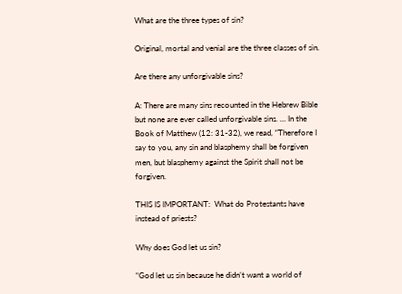What are the three types of sin?

Original, mortal and venial are the three classes of sin.

Are there any unforgivable sins?

A: There are many sins recounted in the Hebrew Bible but none are ever called unforgivable sins. … In the Book of Matthew (12: 31-32), we read, “Therefore I say to you, any sin and blasphemy shall be forgiven men, but blasphemy against the Spirit shall not be forgiven.

THIS IS IMPORTANT:  What do Protestants have instead of priests?

Why does God let us sin?

“God let us sin because he didn’t want a world of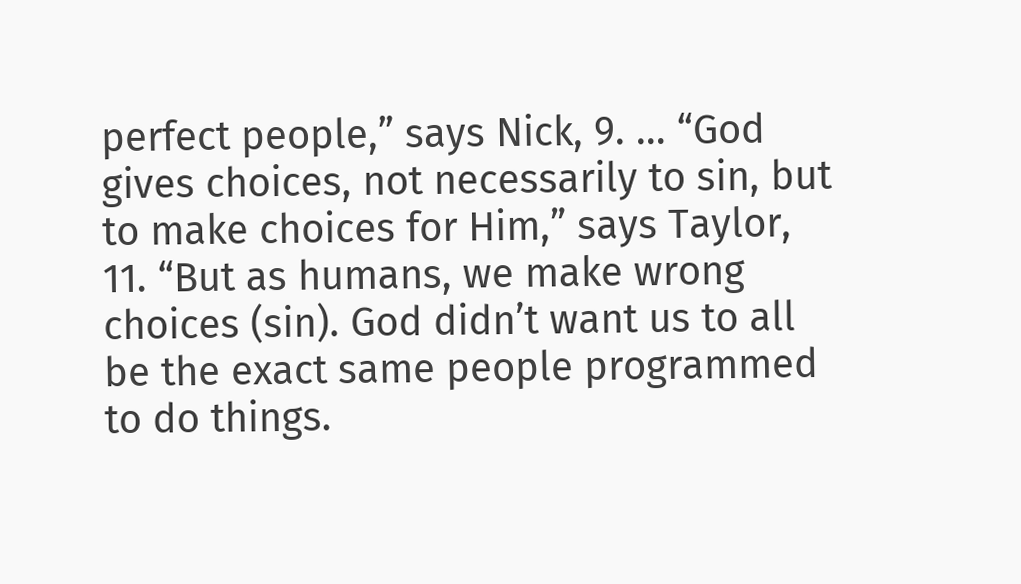perfect people,” says Nick, 9. … “God gives choices, not necessarily to sin, but to make choices for Him,” says Taylor, 11. “But as humans, we make wrong choices (sin). God didn’t want us to all be the exact same people programmed to do things.